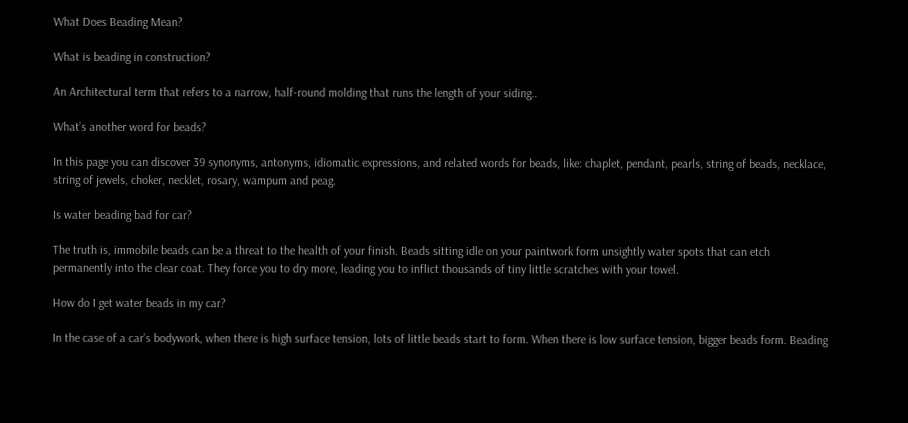What Does Beading Mean?

What is beading in construction?

An Architectural term that refers to a narrow, half-round molding that runs the length of your siding..

What’s another word for beads?

In this page you can discover 39 synonyms, antonyms, idiomatic expressions, and related words for beads, like: chaplet, pendant, pearls, string of beads, necklace, string of jewels, choker, necklet, rosary, wampum and peag.

Is water beading bad for car?

The truth is, immobile beads can be a threat to the health of your finish. Beads sitting idle on your paintwork form unsightly water spots that can etch permanently into the clear coat. They force you to dry more, leading you to inflict thousands of tiny little scratches with your towel.

How do I get water beads in my car?

In the case of a car’s bodywork, when there is high surface tension, lots of little beads start to form. When there is low surface tension, bigger beads form. Beading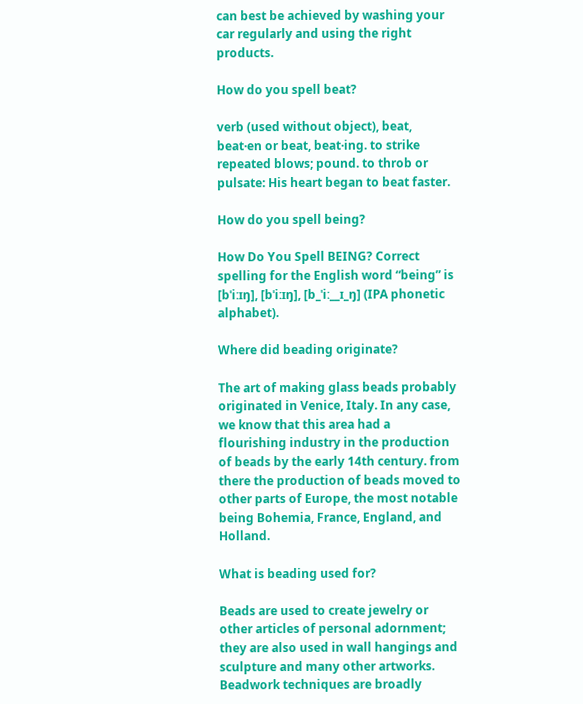can best be achieved by washing your car regularly and using the right products.

How do you spell beat?

verb (used without object), beat, beat·en or beat, beat·ing. to strike repeated blows; pound. to throb or pulsate: His heart began to beat faster.

How do you spell being?

How Do You Spell BEING? Correct spelling for the English word “being” is [bˈiːɪŋ], [bˈiːɪŋ], [b_ˈiː__ɪ_ŋ] (IPA phonetic alphabet).

Where did beading originate?

The art of making glass beads probably originated in Venice, Italy. In any case, we know that this area had a flourishing industry in the production of beads by the early 14th century. from there the production of beads moved to other parts of Europe, the most notable being Bohemia, France, England, and Holland.

What is beading used for?

Beads are used to create jewelry or other articles of personal adornment; they are also used in wall hangings and sculpture and many other artworks. Beadwork techniques are broadly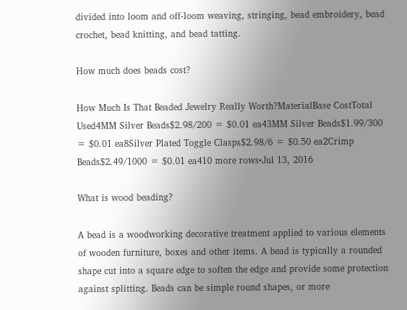divided into loom and off-loom weaving, stringing, bead embroidery, bead crochet, bead knitting, and bead tatting.

How much does beads cost?

How Much Is That Beaded Jewelry Really Worth?MaterialBase CostTotal Used4MM Silver Beads$2.98/200 = $0.01 ea43MM Silver Beads$1.99/300 = $0.01 ea8Silver Plated Toggle Clasps$2.98/6 = $0.50 ea2Crimp Beads$2.49/1000 = $0.01 ea410 more rows•Jul 13, 2016

What is wood beading?

A bead is a woodworking decorative treatment applied to various elements of wooden furniture, boxes and other items. A bead is typically a rounded shape cut into a square edge to soften the edge and provide some protection against splitting. Beads can be simple round shapes, or more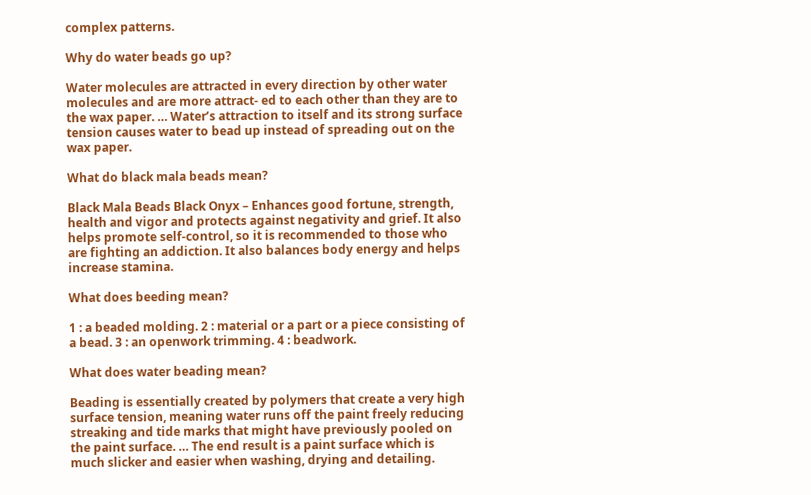complex patterns.

Why do water beads go up?

Water molecules are attracted in every direction by other water molecules and are more attract- ed to each other than they are to the wax paper. … Water’s attraction to itself and its strong surface tension causes water to bead up instead of spreading out on the wax paper.

What do black mala beads mean?

Black Mala Beads Black Onyx – Enhances good fortune, strength, health and vigor and protects against negativity and grief. It also helps promote self-control, so it is recommended to those who are fighting an addiction. It also balances body energy and helps increase stamina.

What does beeding mean?

1 : a beaded molding. 2 : material or a part or a piece consisting of a bead. 3 : an openwork trimming. 4 : beadwork.

What does water beading mean?

Beading is essentially created by polymers that create a very high surface tension, meaning water runs off the paint freely reducing streaking and tide marks that might have previously pooled on the paint surface. … The end result is a paint surface which is much slicker and easier when washing, drying and detailing.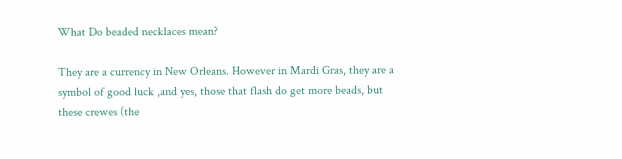What Do beaded necklaces mean?

They are a currency in New Orleans. However in Mardi Gras, they are a symbol of good luck ,and yes, those that flash do get more beads, but these crewes (the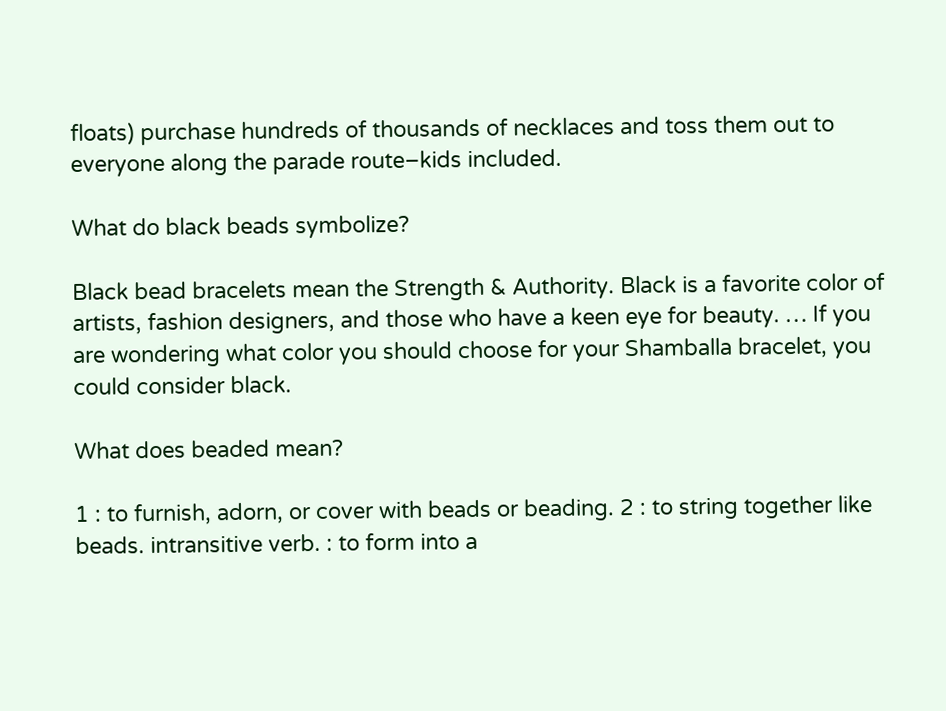floats) purchase hundreds of thousands of necklaces and toss them out to everyone along the parade route–kids included.

What do black beads symbolize?

Black bead bracelets mean the Strength & Authority. Black is a favorite color of artists, fashion designers, and those who have a keen eye for beauty. … If you are wondering what color you should choose for your Shamballa bracelet, you could consider black.

What does beaded mean?

1 : to furnish, adorn, or cover with beads or beading. 2 : to string together like beads. intransitive verb. : to form into a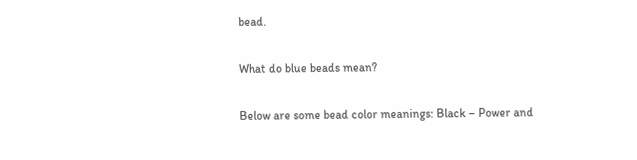bead.

What do blue beads mean?

Below are some bead color meanings: Black – Power and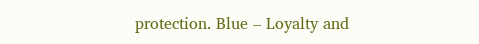protection. Blue – Loyalty and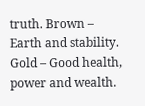truth. Brown – Earth and stability. Gold – Good health, power and wealth.